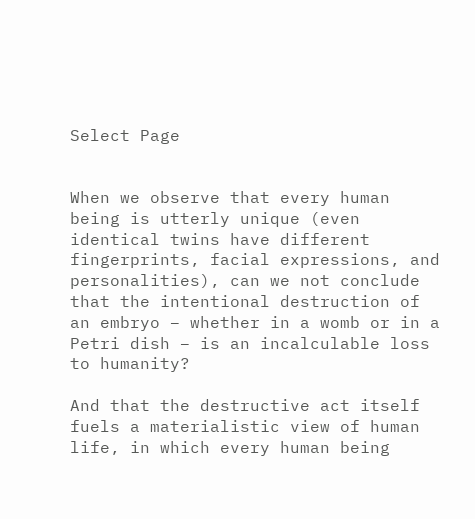Select Page


When we observe that every human being is utterly unique (even identical twins have different fingerprints, facial expressions, and personalities), can we not conclude that the intentional destruction of an embryo – whether in a womb or in a Petri dish – is an incalculable loss to humanity?

And that the destructive act itself fuels a materialistic view of human life, in which every human being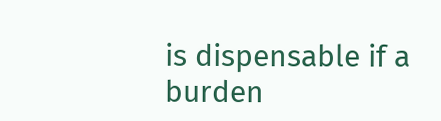is dispensable if a burden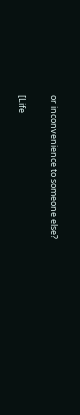or inconvenience to someone else?

[Life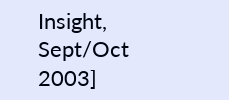Insight, Sept/Oct 2003]